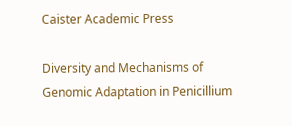Caister Academic Press

Diversity and Mechanisms of Genomic Adaptation in Penicillium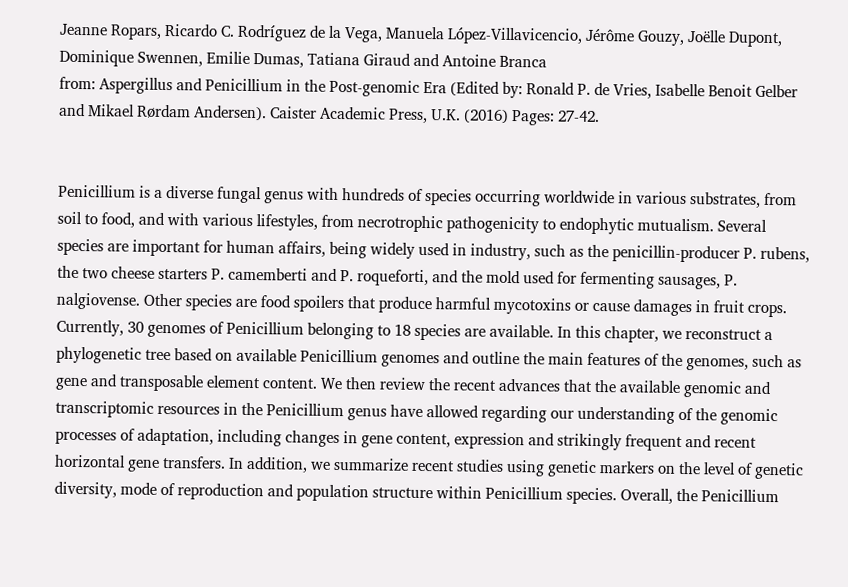Jeanne Ropars, Ricardo C. Rodríguez de la Vega, Manuela López-Villavicencio, Jérôme Gouzy, Joëlle Dupont, Dominique Swennen, Emilie Dumas, Tatiana Giraud and Antoine Branca
from: Aspergillus and Penicillium in the Post-genomic Era (Edited by: Ronald P. de Vries, Isabelle Benoit Gelber and Mikael Rørdam Andersen). Caister Academic Press, U.K. (2016) Pages: 27-42.


Penicillium is a diverse fungal genus with hundreds of species occurring worldwide in various substrates, from soil to food, and with various lifestyles, from necrotrophic pathogenicity to endophytic mutualism. Several species are important for human affairs, being widely used in industry, such as the penicillin-producer P. rubens, the two cheese starters P. camemberti and P. roqueforti, and the mold used for fermenting sausages, P. nalgiovense. Other species are food spoilers that produce harmful mycotoxins or cause damages in fruit crops. Currently, 30 genomes of Penicillium belonging to 18 species are available. In this chapter, we reconstruct a phylogenetic tree based on available Penicillium genomes and outline the main features of the genomes, such as gene and transposable element content. We then review the recent advances that the available genomic and transcriptomic resources in the Penicillium genus have allowed regarding our understanding of the genomic processes of adaptation, including changes in gene content, expression and strikingly frequent and recent horizontal gene transfers. In addition, we summarize recent studies using genetic markers on the level of genetic diversity, mode of reproduction and population structure within Penicillium species. Overall, the Penicillium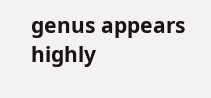genus appears highly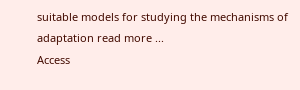suitable models for studying the mechanisms of adaptation read more ...
Access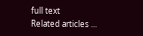full text
Related articles ...